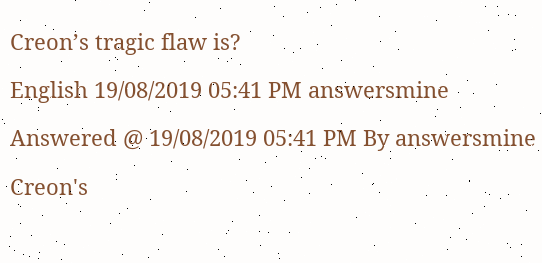Creon’s tragic flaw is?

English 19/08/2019 05:41 PM answersmine

Answered @ 19/08/2019 05:41 PM By answersmine

Creon's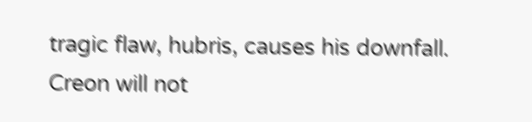tragic flaw, hubris, causes his downfall. Creon will not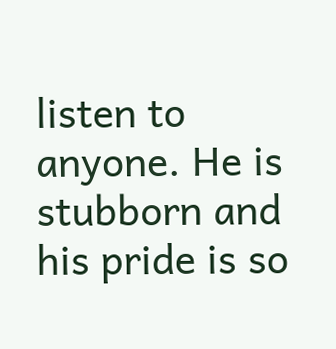listen to anyone. He is stubborn and his pride is so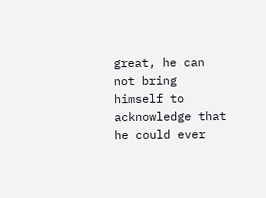great, he can not bring himself to acknowledge that he could ever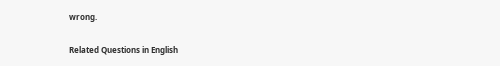wrong.

Related Questions in English